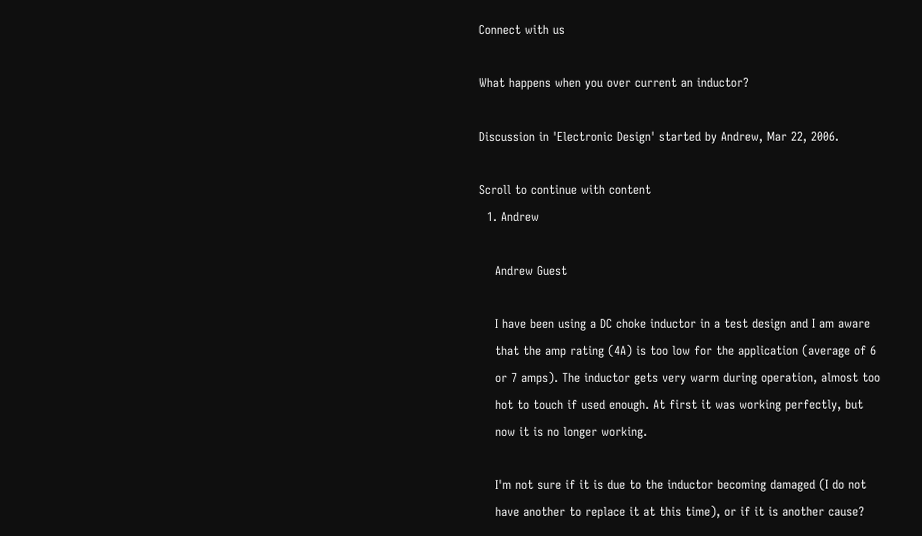Connect with us

What happens when you over current an inductor?

Discussion in 'Electronic Design' started by Andrew, Mar 22, 2006.

Scroll to continue with content
  1. Andrew

    Andrew Guest

    I have been using a DC choke inductor in a test design and I am aware
    that the amp rating (4A) is too low for the application (average of 6
    or 7 amps). The inductor gets very warm during operation, almost too
    hot to touch if used enough. At first it was working perfectly, but
    now it is no longer working.

    I'm not sure if it is due to the inductor becoming damaged (I do not
    have another to replace it at this time), or if it is another cause?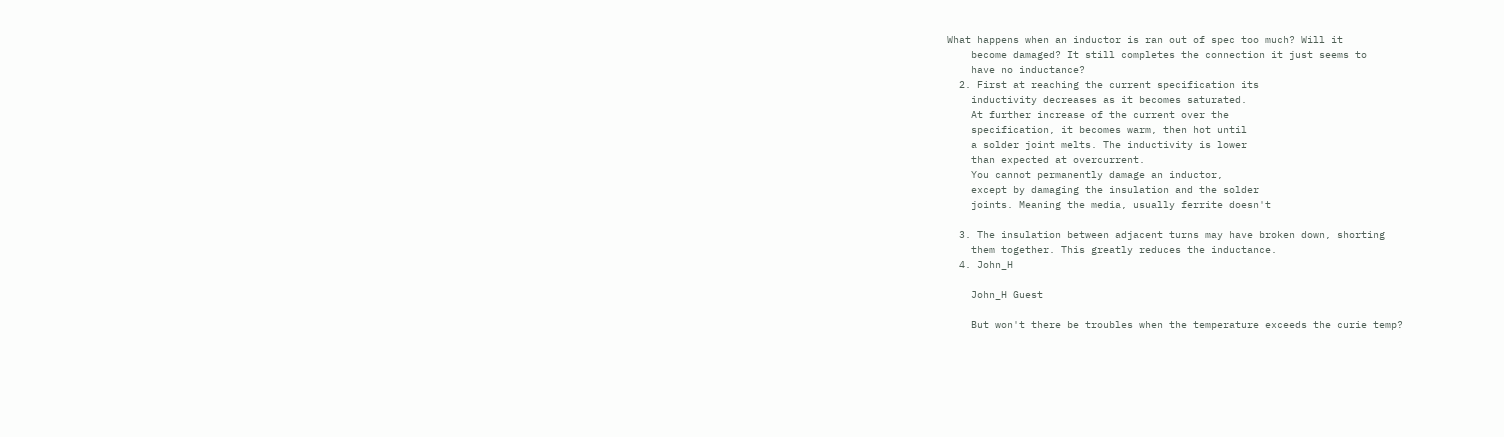What happens when an inductor is ran out of spec too much? Will it
    become damaged? It still completes the connection it just seems to
    have no inductance?
  2. First at reaching the current specification its
    inductivity decreases as it becomes saturated.
    At further increase of the current over the
    specification, it becomes warm, then hot until
    a solder joint melts. The inductivity is lower
    than expected at overcurrent.
    You cannot permanently damage an inductor,
    except by damaging the insulation and the solder
    joints. Meaning the media, usually ferrite doesn't

  3. The insulation between adjacent turns may have broken down, shorting
    them together. This greatly reduces the inductance.
  4. John_H

    John_H Guest

    But won't there be troubles when the temperature exceeds the curie temp?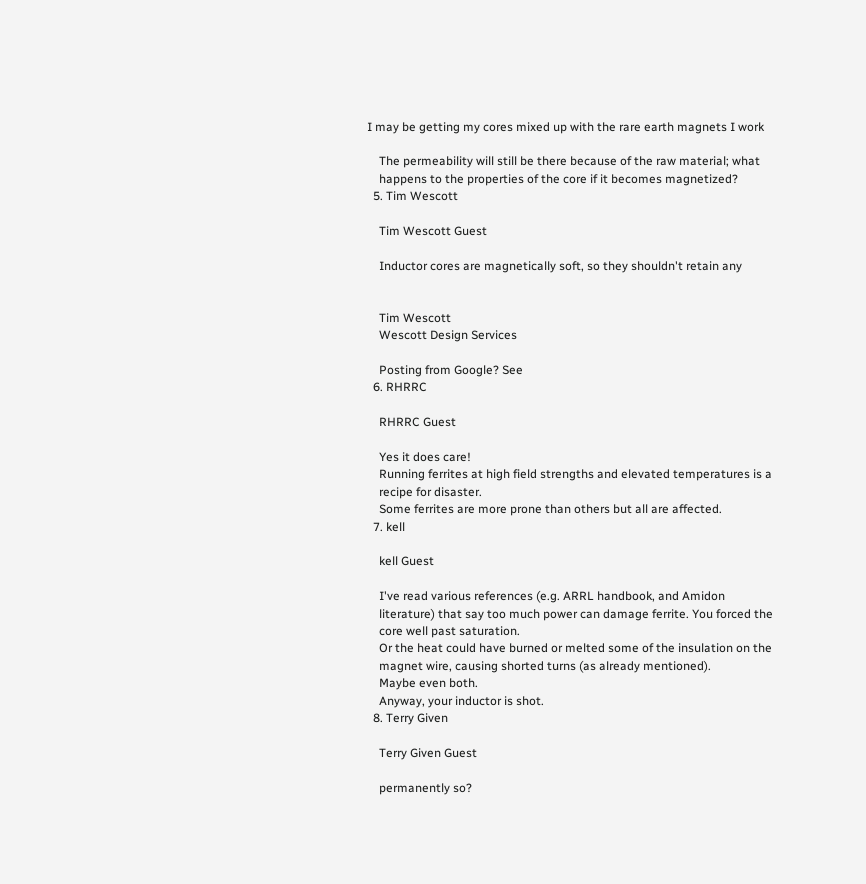I may be getting my cores mixed up with the rare earth magnets I work

    The permeability will still be there because of the raw material; what
    happens to the properties of the core if it becomes magnetized?
  5. Tim Wescott

    Tim Wescott Guest

    Inductor cores are magnetically soft, so they shouldn't retain any


    Tim Wescott
    Wescott Design Services

    Posting from Google? See
  6. RHRRC

    RHRRC Guest

    Yes it does care!
    Running ferrites at high field strengths and elevated temperatures is a
    recipe for disaster.
    Some ferrites are more prone than others but all are affected.
  7. kell

    kell Guest

    I've read various references (e.g. ARRL handbook, and Amidon
    literature) that say too much power can damage ferrite. You forced the
    core well past saturation.
    Or the heat could have burned or melted some of the insulation on the
    magnet wire, causing shorted turns (as already mentioned).
    Maybe even both.
    Anyway, your inductor is shot.
  8. Terry Given

    Terry Given Guest

    permanently so?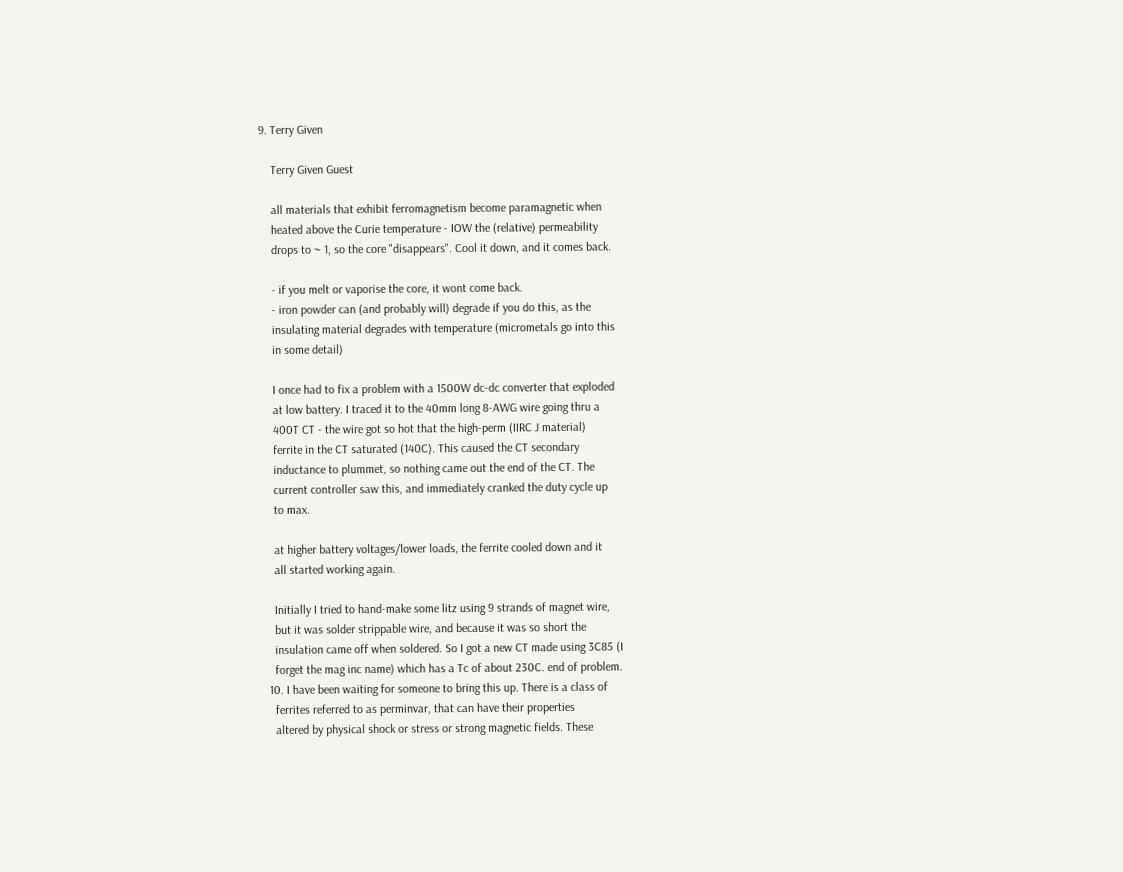9. Terry Given

    Terry Given Guest

    all materials that exhibit ferromagnetism become paramagnetic when
    heated above the Curie temperature - IOW the (relative) permeability
    drops to ~ 1, so the core "disappears". Cool it down, and it comes back.

    - if you melt or vaporise the core, it wont come back.
    - iron powder can (and probably will) degrade if you do this, as the
    insulating material degrades with temperature (micrometals go into this
    in some detail)

    I once had to fix a problem with a 1500W dc-dc converter that exploded
    at low battery. I traced it to the 40mm long 8-AWG wire going thru a
    400T CT - the wire got so hot that the high-perm (IIRC J material)
    ferrite in the CT saturated (140C). This caused the CT secondary
    inductance to plummet, so nothing came out the end of the CT. The
    current controller saw this, and immediately cranked the duty cycle up
    to max.

    at higher battery voltages/lower loads, the ferrite cooled down and it
    all started working again.

    Initially I tried to hand-make some litz using 9 strands of magnet wire,
    but it was solder strippable wire, and because it was so short the
    insulation came off when soldered. So I got a new CT made using 3C85 (I
    forget the mag inc name) which has a Tc of about 230C. end of problem.
  10. I have been waiting for someone to bring this up. There is a class of
    ferrites referred to as perminvar, that can have their properties
    altered by physical shock or stress or strong magnetic fields. These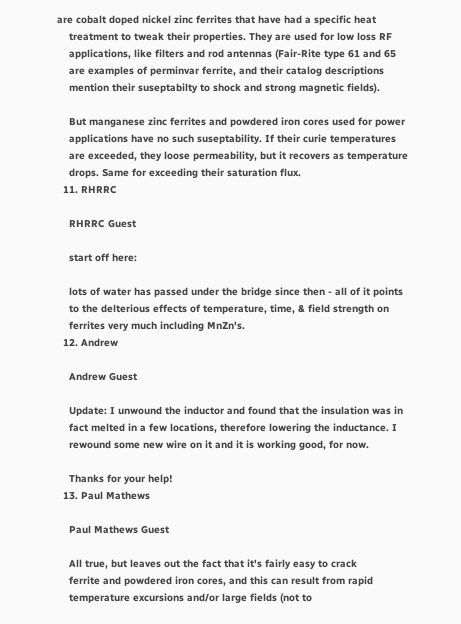are cobalt doped nickel zinc ferrites that have had a specific heat
    treatment to tweak their properties. They are used for low loss RF
    applications, like filters and rod antennas (Fair-Rite type 61 and 65
    are examples of perminvar ferrite, and their catalog descriptions
    mention their suseptabilty to shock and strong magnetic fields).

    But manganese zinc ferrites and powdered iron cores used for power
    applications have no such suseptability. If their curie temperatures
    are exceeded, they loose permeability, but it recovers as temperature
    drops. Same for exceeding their saturation flux.
  11. RHRRC

    RHRRC Guest

    start off here:

    lots of water has passed under the bridge since then - all of it points
    to the delterious effects of temperature, time, & field strength on
    ferrites very much including MnZn's.
  12. Andrew

    Andrew Guest

    Update: I unwound the inductor and found that the insulation was in
    fact melted in a few locations, therefore lowering the inductance. I
    rewound some new wire on it and it is working good, for now.

    Thanks for your help!
  13. Paul Mathews

    Paul Mathews Guest

    All true, but leaves out the fact that it's fairly easy to crack
    ferrite and powdered iron cores, and this can result from rapid
    temperature excursions and/or large fields (not to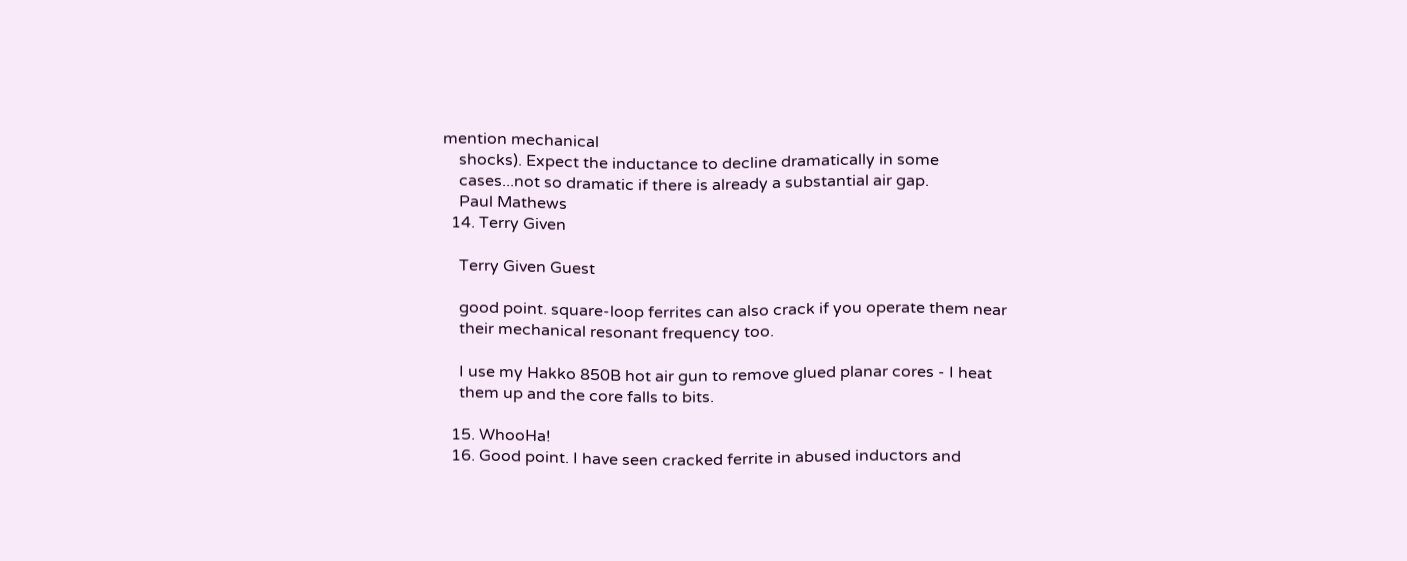mention mechanical
    shocks). Expect the inductance to decline dramatically in some
    cases...not so dramatic if there is already a substantial air gap.
    Paul Mathews
  14. Terry Given

    Terry Given Guest

    good point. square-loop ferrites can also crack if you operate them near
    their mechanical resonant frequency too.

    I use my Hakko 850B hot air gun to remove glued planar cores - I heat
    them up and the core falls to bits.

  15. WhooHa!
  16. Good point. I have seen cracked ferrite in abused inductors and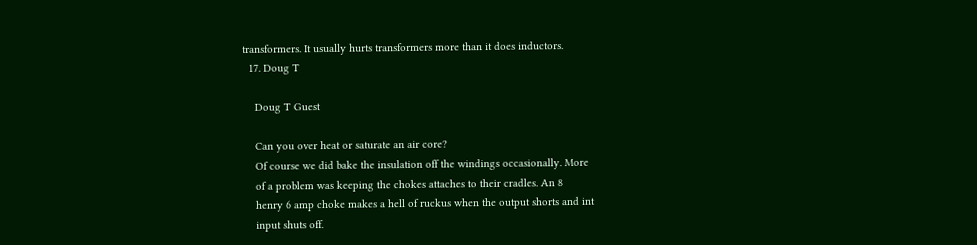transformers. It usually hurts transformers more than it does inductors.
  17. Doug T

    Doug T Guest

    Can you over heat or saturate an air core?
    Of course we did bake the insulation off the windings occasionally. More
    of a problem was keeping the chokes attaches to their cradles. An 8
    henry 6 amp choke makes a hell of ruckus when the output shorts and int
    input shuts off.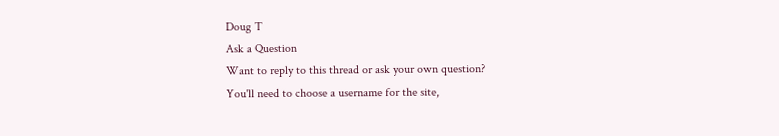Doug T
Ask a Question
Want to reply to this thread or ask your own question?
You'll need to choose a username for the site,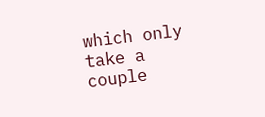which only take a couple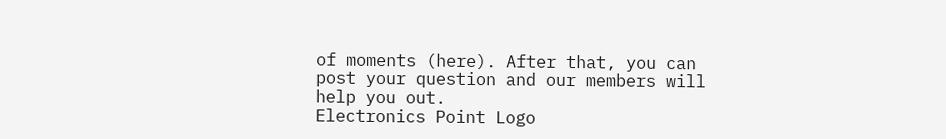of moments (here). After that, you can post your question and our members will help you out.
Electronics Point Logo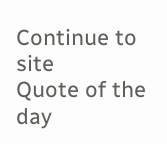Continue to site
Quote of the day